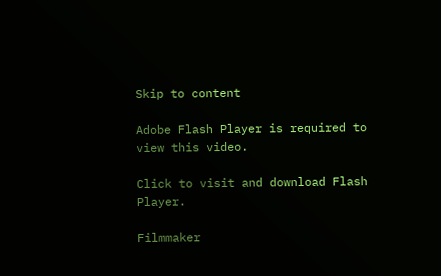Skip to content

Adobe Flash Player is required to view this video.

Click to visit and download Flash Player.

Filmmaker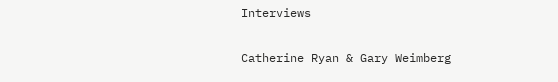Interviews

Catherine Ryan & Gary Weimberg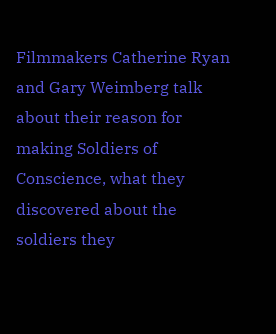Filmmakers Catherine Ryan and Gary Weimberg talk about their reason for making Soldiers of Conscience, what they discovered about the soldiers they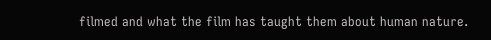filmed and what the film has taught them about human nature.